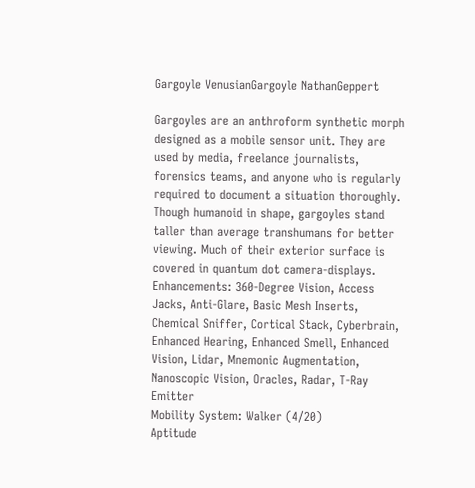Gargoyle VenusianGargoyle NathanGeppert

Gargoyles are an anthroform synthetic morph designed as a mobile sensor unit. They are used by media, freelance journalists, forensics teams, and anyone who is regularly required to document a situation thoroughly. Though humanoid in shape, gargoyles stand taller than average transhumans for better viewing. Much of their exterior surface is covered in quantum dot camera-displays.
Enhancements: 360-Degree Vision, Access Jacks, Anti-Glare, Basic Mesh Inserts, Chemical Sniffer, Cortical Stack, Cyberbrain, Enhanced Hearing, Enhanced Smell, Enhanced Vision, Lidar, Mnemonic Augmentation, Nanoscopic Vision, Oracles, Radar, T-Ray Emitter
Mobility System: Walker (4/20)
Aptitude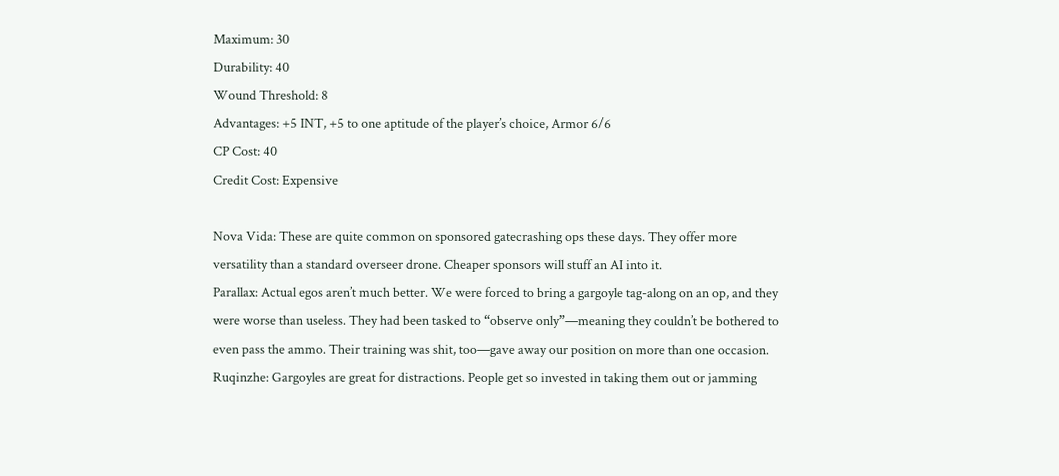Maximum: 30
Durability: 40
Wound Threshold: 8
Advantages: +5 INT, +5 to one aptitude of the player’s choice, Armor 6/6
CP Cost: 40
Credit Cost: Expensive

Nova Vida: These are quite common on sponsored gatecrashing ops these days. They offer more versatility than a standard overseer drone. Cheaper sponsors will stuff an AI into it.
Parallax: Actual egos aren’t much better. We were forced to bring a gargoyle tag-along on an op, and they were worse than useless. They had been tasked to “observe only”—meaning they couldn’t be bothered to even pass the ammo. Their training was shit, too—gave away our position on more than one occasion.
Ruqinzhe: Gargoyles are great for distractions. People get so invested in taking them out or jamming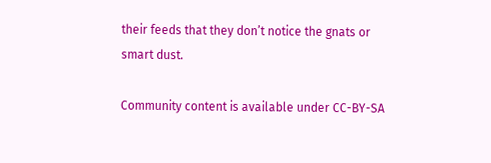their feeds that they don’t notice the gnats or smart dust.

Community content is available under CC-BY-SA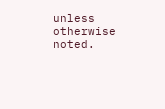unless otherwise noted.